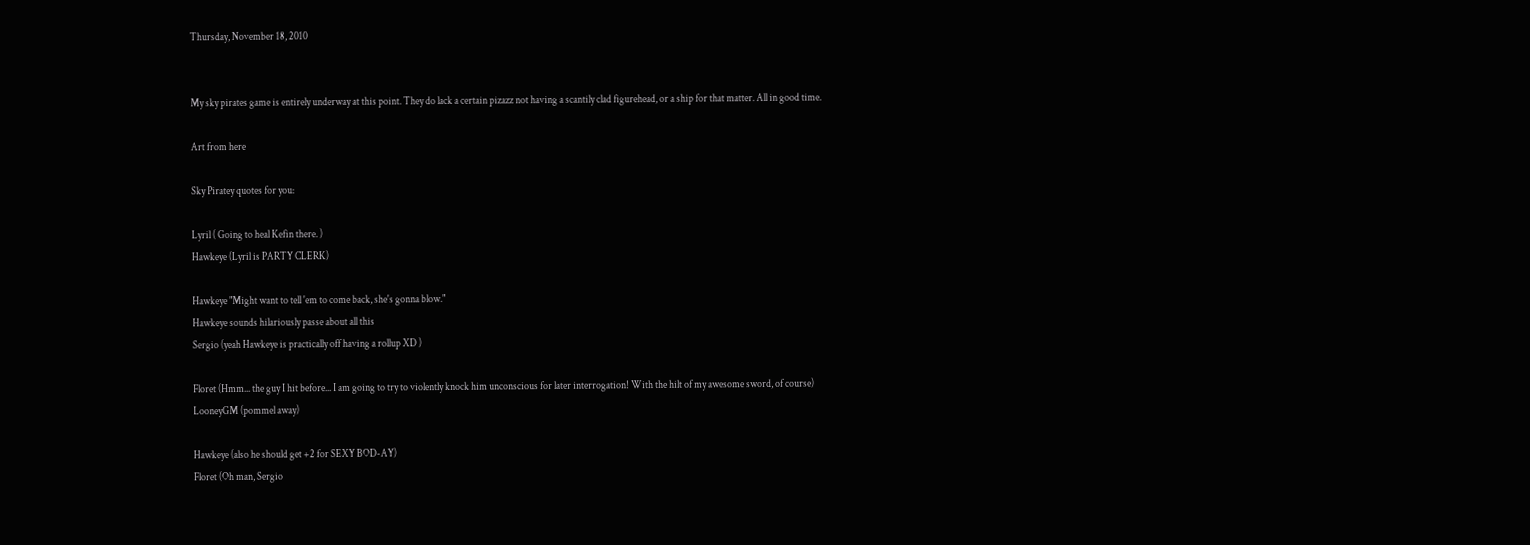Thursday, November 18, 2010


My sky pirates game is entirely underway at this point. They do lack a certain pizazz not having a scantily clad figurehead, or a ship for that matter. All in good time.

Art from here

Sky Piratey quotes for you:

Lyril ( Going to heal Kefin there. )
Hawkeye (Lyril is PARTY CLERK)

Hawkeye "Might want to tell 'em to come back, she's gonna blow."
Hawkeye sounds hilariously passe about all this
Sergio (yeah Hawkeye is practically off having a rollup XD )

Floret (Hmm... the guy I hit before... I am going to try to violently knock him unconscious for later interrogation! With the hilt of my awesome sword, of course)
LooneyGM (pommel away)

Hawkeye (also he should get +2 for SEXY BOD-AY)
Floret (Oh man, Sergio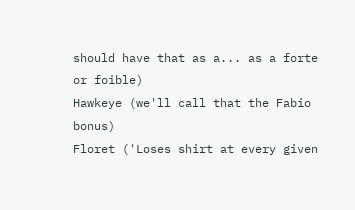should have that as a... as a forte or foible)
Hawkeye (we'll call that the Fabio bonus)
Floret ('Loses shirt at every given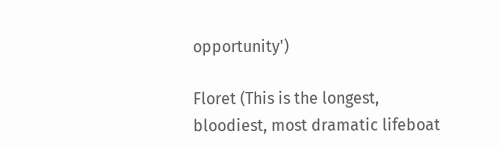opportunity')

Floret (This is the longest, bloodiest, most dramatic lifeboat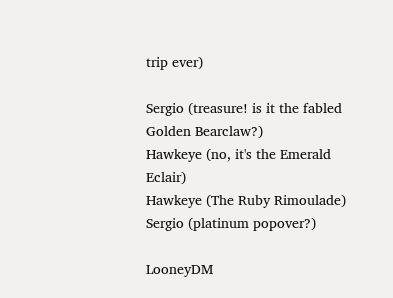trip ever)

Sergio (treasure! is it the fabled Golden Bearclaw?)
Hawkeye (no, it's the Emerald Eclair)
Hawkeye (The Ruby Rimoulade)
Sergio (platinum popover?)

LooneyDM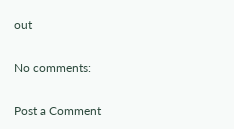out

No comments:

Post a Comment